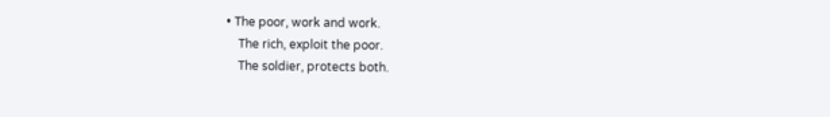• The poor, work and work.
    The rich, exploit the poor.
    The soldier, protects both.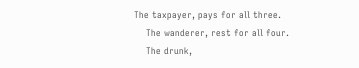The taxpayer, pays for all three.
    The wanderer, rest for all four.
    The drunk,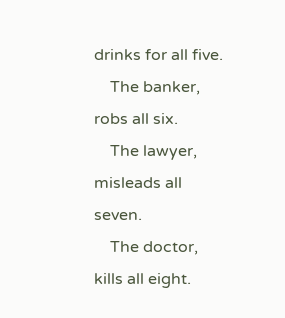drinks for all five.
    The banker, robs all six.
    The lawyer, misleads all seven.
    The doctor, kills all eight.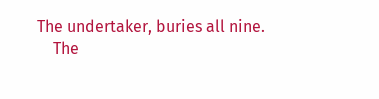The undertaker, buries all nine.
    The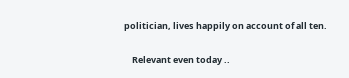politician, lives happily on account of all ten.

    Relevant even today ..